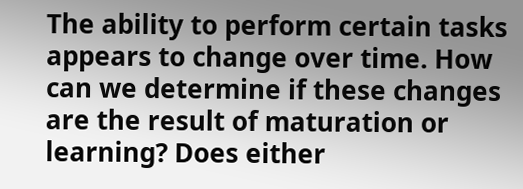The ability to perform certain tasks appears to change over time. How can we determine if these changes are the result of maturation or learning? Does either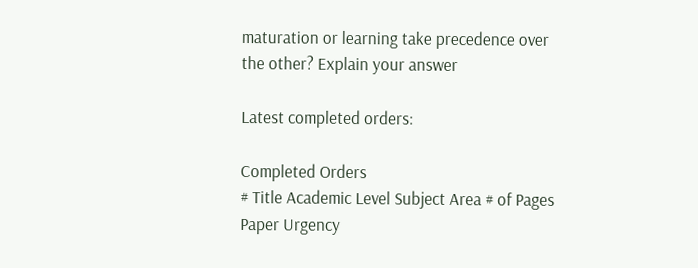maturation or learning take precedence over the other? Explain your answer

Latest completed orders:

Completed Orders
# Title Academic Level Subject Area # of Pages Paper Urgency